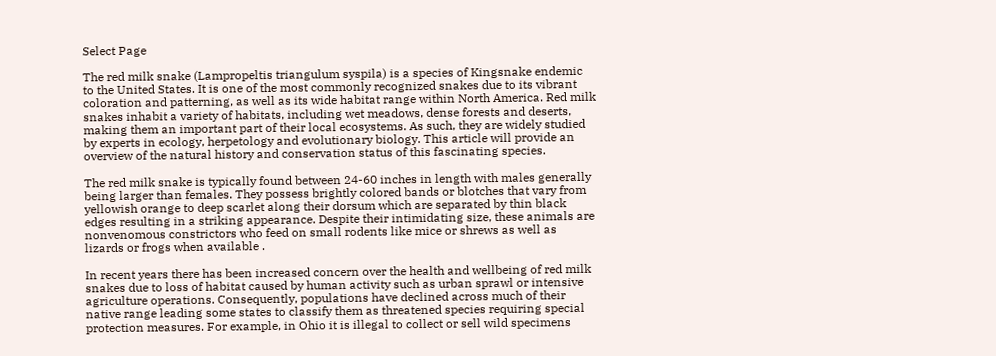Select Page

The red milk snake (Lampropeltis triangulum syspila) is a species of Kingsnake endemic to the United States. It is one of the most commonly recognized snakes due to its vibrant coloration and patterning, as well as its wide habitat range within North America. Red milk snakes inhabit a variety of habitats, including wet meadows, dense forests and deserts, making them an important part of their local ecosystems. As such, they are widely studied by experts in ecology, herpetology and evolutionary biology. This article will provide an overview of the natural history and conservation status of this fascinating species.

The red milk snake is typically found between 24-60 inches in length with males generally being larger than females. They possess brightly colored bands or blotches that vary from yellowish orange to deep scarlet along their dorsum which are separated by thin black edges resulting in a striking appearance. Despite their intimidating size, these animals are nonvenomous constrictors who feed on small rodents like mice or shrews as well as lizards or frogs when available .

In recent years there has been increased concern over the health and wellbeing of red milk snakes due to loss of habitat caused by human activity such as urban sprawl or intensive agriculture operations. Consequently, populations have declined across much of their native range leading some states to classify them as threatened species requiring special protection measures. For example, in Ohio it is illegal to collect or sell wild specimens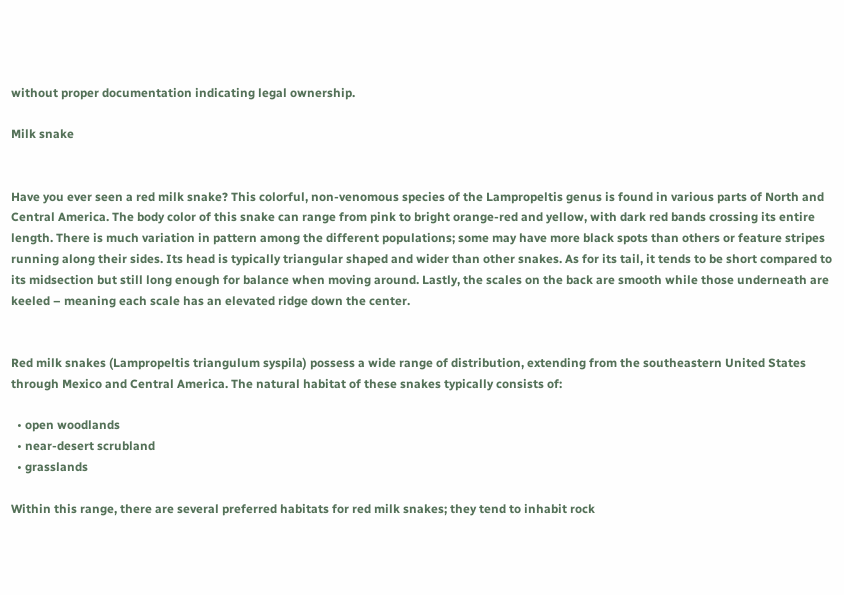without proper documentation indicating legal ownership.

Milk snake


Have you ever seen a red milk snake? This colorful, non-venomous species of the Lampropeltis genus is found in various parts of North and Central America. The body color of this snake can range from pink to bright orange-red and yellow, with dark red bands crossing its entire length. There is much variation in pattern among the different populations; some may have more black spots than others or feature stripes running along their sides. Its head is typically triangular shaped and wider than other snakes. As for its tail, it tends to be short compared to its midsection but still long enough for balance when moving around. Lastly, the scales on the back are smooth while those underneath are keeled – meaning each scale has an elevated ridge down the center.


Red milk snakes (Lampropeltis triangulum syspila) possess a wide range of distribution, extending from the southeastern United States through Mexico and Central America. The natural habitat of these snakes typically consists of:

  • open woodlands
  • near-desert scrubland
  • grasslands

Within this range, there are several preferred habitats for red milk snakes; they tend to inhabit rock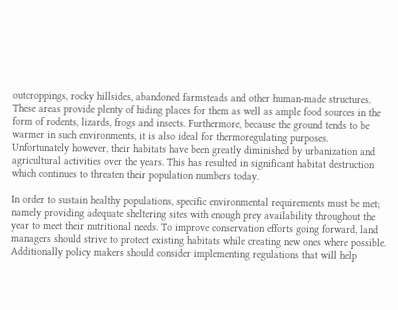outcroppings, rocky hillsides, abandoned farmsteads and other human-made structures. These areas provide plenty of hiding places for them as well as ample food sources in the form of rodents, lizards, frogs and insects. Furthermore, because the ground tends to be warmer in such environments, it is also ideal for thermoregulating purposes. Unfortunately however, their habitats have been greatly diminished by urbanization and agricultural activities over the years. This has resulted in significant habitat destruction which continues to threaten their population numbers today.

In order to sustain healthy populations, specific environmental requirements must be met; namely providing adequate sheltering sites with enough prey availability throughout the year to meet their nutritional needs. To improve conservation efforts going forward, land managers should strive to protect existing habitats while creating new ones where possible. Additionally policy makers should consider implementing regulations that will help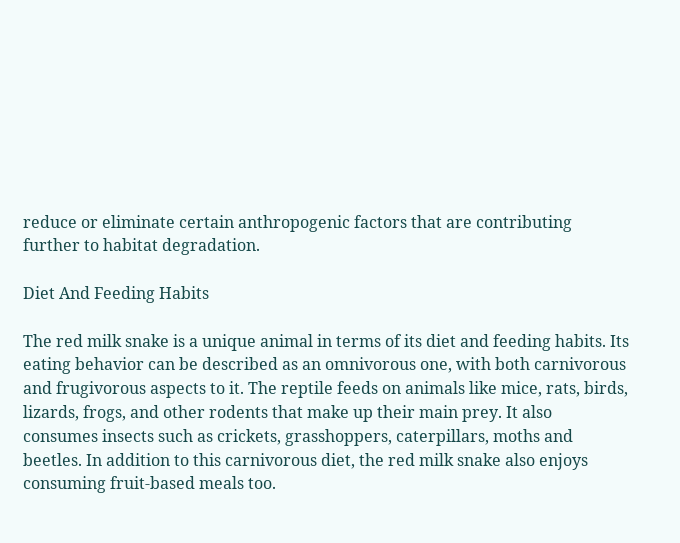reduce or eliminate certain anthropogenic factors that are contributing further to habitat degradation.

Diet And Feeding Habits

The red milk snake is a unique animal in terms of its diet and feeding habits. Its eating behavior can be described as an omnivorous one, with both carnivorous and frugivorous aspects to it. The reptile feeds on animals like mice, rats, birds, lizards, frogs, and other rodents that make up their main prey. It also consumes insects such as crickets, grasshoppers, caterpillars, moths and beetles. In addition to this carnivorous diet, the red milk snake also enjoys consuming fruit-based meals too.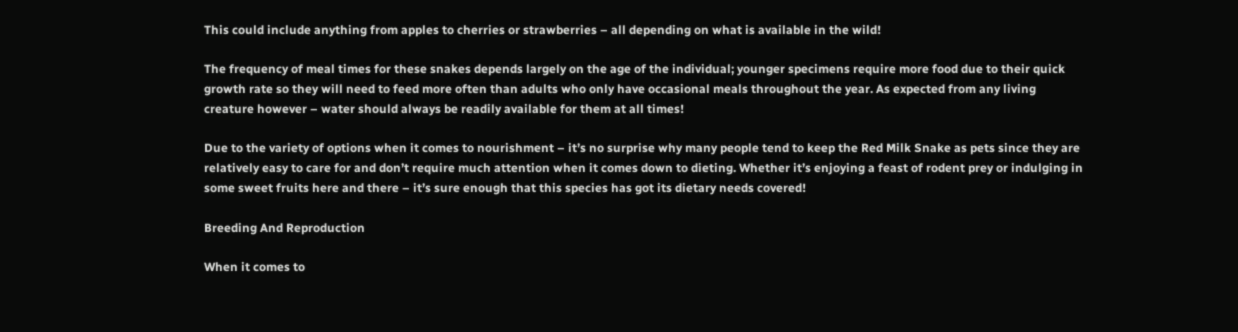This could include anything from apples to cherries or strawberries – all depending on what is available in the wild!

The frequency of meal times for these snakes depends largely on the age of the individual; younger specimens require more food due to their quick growth rate so they will need to feed more often than adults who only have occasional meals throughout the year. As expected from any living creature however – water should always be readily available for them at all times!

Due to the variety of options when it comes to nourishment – it’s no surprise why many people tend to keep the Red Milk Snake as pets since they are relatively easy to care for and don’t require much attention when it comes down to dieting. Whether it’s enjoying a feast of rodent prey or indulging in some sweet fruits here and there – it’s sure enough that this species has got its dietary needs covered!

Breeding And Reproduction

When it comes to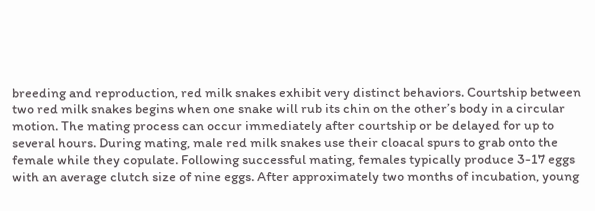breeding and reproduction, red milk snakes exhibit very distinct behaviors. Courtship between two red milk snakes begins when one snake will rub its chin on the other’s body in a circular motion. The mating process can occur immediately after courtship or be delayed for up to several hours. During mating, male red milk snakes use their cloacal spurs to grab onto the female while they copulate. Following successful mating, females typically produce 3-17 eggs with an average clutch size of nine eggs. After approximately two months of incubation, young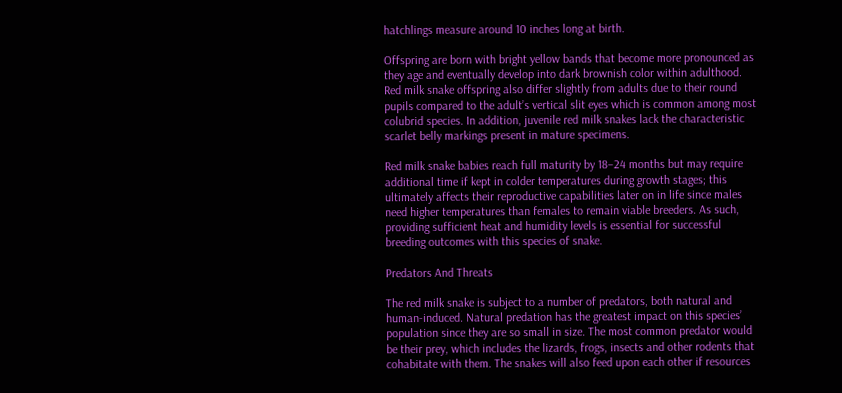hatchlings measure around 10 inches long at birth.

Offspring are born with bright yellow bands that become more pronounced as they age and eventually develop into dark brownish color within adulthood. Red milk snake offspring also differ slightly from adults due to their round pupils compared to the adult’s vertical slit eyes which is common among most colubrid species. In addition, juvenile red milk snakes lack the characteristic scarlet belly markings present in mature specimens.

Red milk snake babies reach full maturity by 18–24 months but may require additional time if kept in colder temperatures during growth stages; this ultimately affects their reproductive capabilities later on in life since males need higher temperatures than females to remain viable breeders. As such, providing sufficient heat and humidity levels is essential for successful breeding outcomes with this species of snake.

Predators And Threats

The red milk snake is subject to a number of predators, both natural and human-induced. Natural predation has the greatest impact on this species’ population since they are so small in size. The most common predator would be their prey, which includes the lizards, frogs, insects and other rodents that cohabitate with them. The snakes will also feed upon each other if resources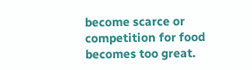become scarce or competition for food becomes too great.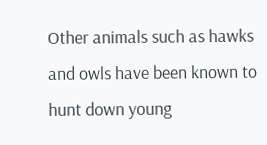Other animals such as hawks and owls have been known to hunt down young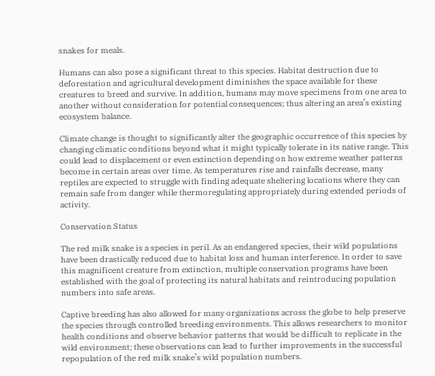snakes for meals.

Humans can also pose a significant threat to this species. Habitat destruction due to deforestation and agricultural development diminishes the space available for these creatures to breed and survive. In addition, humans may move specimens from one area to another without consideration for potential consequences; thus altering an area’s existing ecosystem balance.

Climate change is thought to significantly alter the geographic occurrence of this species by changing climatic conditions beyond what it might typically tolerate in its native range. This could lead to displacement or even extinction depending on how extreme weather patterns become in certain areas over time. As temperatures rise and rainfalls decrease, many reptiles are expected to struggle with finding adequate sheltering locations where they can remain safe from danger while thermoregulating appropriately during extended periods of activity.

Conservation Status

The red milk snake is a species in peril. As an endangered species, their wild populations have been drastically reduced due to habitat loss and human interference. In order to save this magnificent creature from extinction, multiple conservation programs have been established with the goal of protecting its natural habitats and reintroducing population numbers into safe areas.

Captive breeding has also allowed for many organizations across the globe to help preserve the species through controlled breeding environments. This allows researchers to monitor health conditions and observe behavior patterns that would be difficult to replicate in the wild environment; these observations can lead to further improvements in the successful repopulation of the red milk snake’s wild population numbers.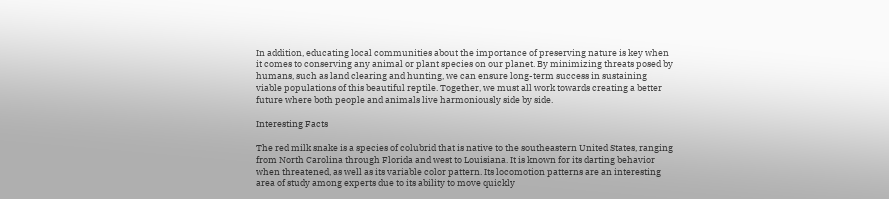In addition, educating local communities about the importance of preserving nature is key when it comes to conserving any animal or plant species on our planet. By minimizing threats posed by humans, such as land clearing and hunting, we can ensure long-term success in sustaining viable populations of this beautiful reptile. Together, we must all work towards creating a better future where both people and animals live harmoniously side by side.

Interesting Facts

The red milk snake is a species of colubrid that is native to the southeastern United States, ranging from North Carolina through Florida and west to Louisiana. It is known for its darting behavior when threatened, as well as its variable color pattern. Its locomotion patterns are an interesting area of study among experts due to its ability to move quickly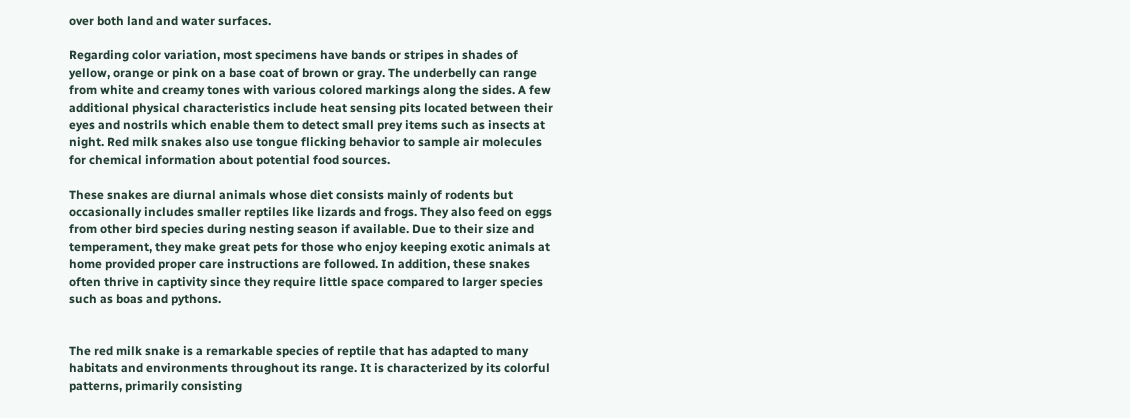over both land and water surfaces.

Regarding color variation, most specimens have bands or stripes in shades of yellow, orange or pink on a base coat of brown or gray. The underbelly can range from white and creamy tones with various colored markings along the sides. A few additional physical characteristics include heat sensing pits located between their eyes and nostrils which enable them to detect small prey items such as insects at night. Red milk snakes also use tongue flicking behavior to sample air molecules for chemical information about potential food sources.

These snakes are diurnal animals whose diet consists mainly of rodents but occasionally includes smaller reptiles like lizards and frogs. They also feed on eggs from other bird species during nesting season if available. Due to their size and temperament, they make great pets for those who enjoy keeping exotic animals at home provided proper care instructions are followed. In addition, these snakes often thrive in captivity since they require little space compared to larger species such as boas and pythons.


The red milk snake is a remarkable species of reptile that has adapted to many habitats and environments throughout its range. It is characterized by its colorful patterns, primarily consisting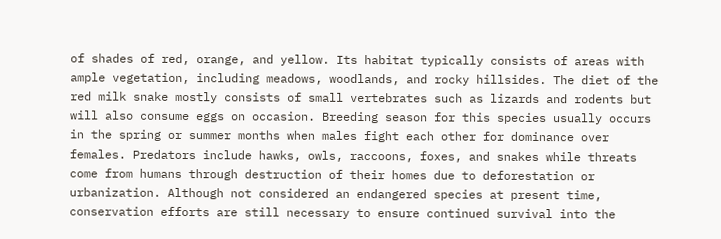of shades of red, orange, and yellow. Its habitat typically consists of areas with ample vegetation, including meadows, woodlands, and rocky hillsides. The diet of the red milk snake mostly consists of small vertebrates such as lizards and rodents but will also consume eggs on occasion. Breeding season for this species usually occurs in the spring or summer months when males fight each other for dominance over females. Predators include hawks, owls, raccoons, foxes, and snakes while threats come from humans through destruction of their homes due to deforestation or urbanization. Although not considered an endangered species at present time, conservation efforts are still necessary to ensure continued survival into the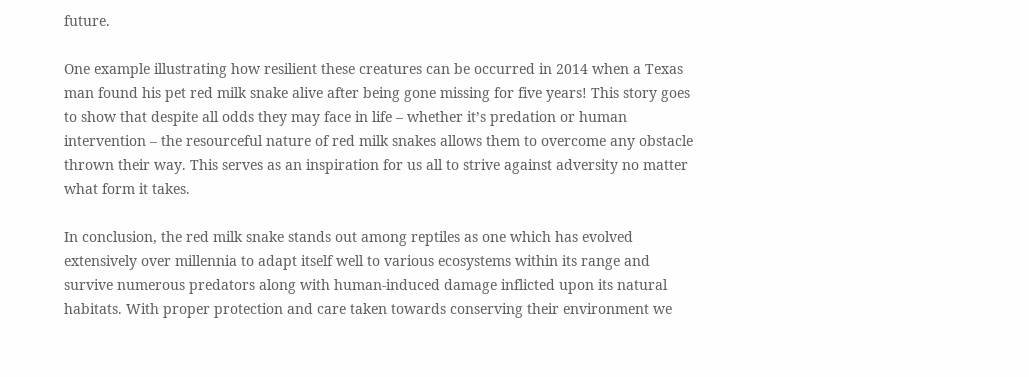future.

One example illustrating how resilient these creatures can be occurred in 2014 when a Texas man found his pet red milk snake alive after being gone missing for five years! This story goes to show that despite all odds they may face in life – whether it’s predation or human intervention – the resourceful nature of red milk snakes allows them to overcome any obstacle thrown their way. This serves as an inspiration for us all to strive against adversity no matter what form it takes.

In conclusion, the red milk snake stands out among reptiles as one which has evolved extensively over millennia to adapt itself well to various ecosystems within its range and survive numerous predators along with human-induced damage inflicted upon its natural habitats. With proper protection and care taken towards conserving their environment we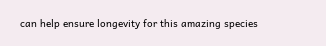can help ensure longevity for this amazing species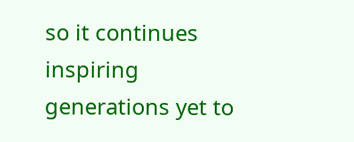so it continues inspiring generations yet to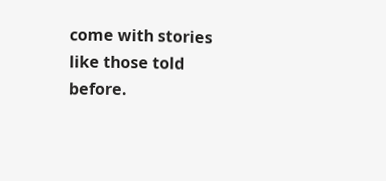come with stories like those told before.